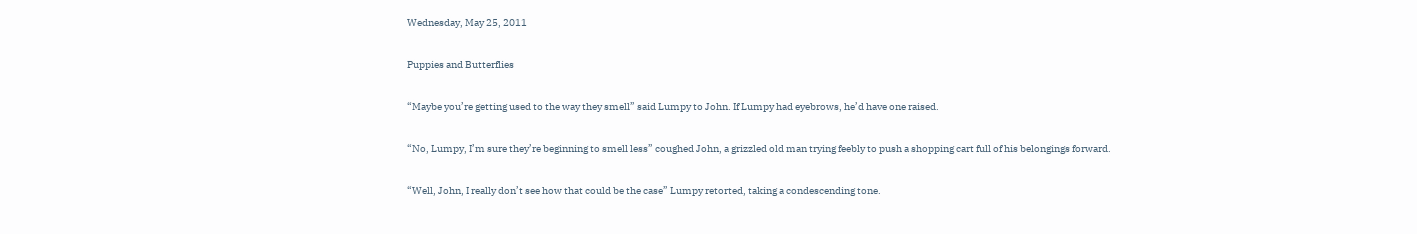Wednesday, May 25, 2011

Puppies and Butterflies

“Maybe you’re getting used to the way they smell” said Lumpy to John. If Lumpy had eyebrows, he’d have one raised.

“No, Lumpy, I’m sure they’re beginning to smell less” coughed John, a grizzled old man trying feebly to push a shopping cart full of his belongings forward.

“Well, John, I really don’t see how that could be the case” Lumpy retorted, taking a condescending tone.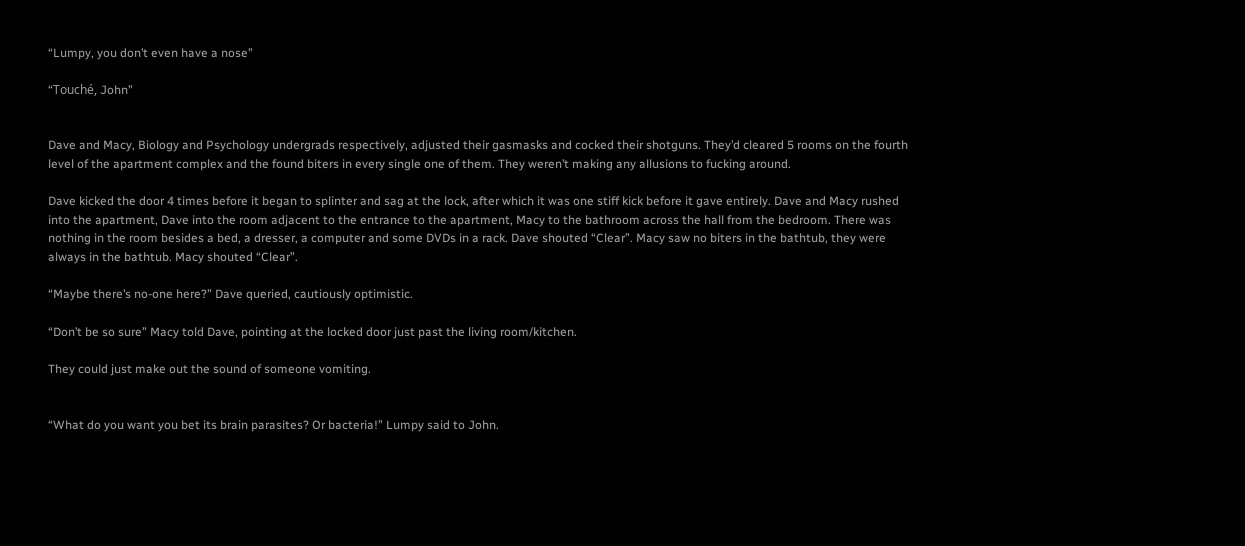“Lumpy, you don’t even have a nose”

“Touché, John”


Dave and Macy, Biology and Psychology undergrads respectively, adjusted their gasmasks and cocked their shotguns. They’d cleared 5 rooms on the fourth level of the apartment complex and the found biters in every single one of them. They weren’t making any allusions to fucking around.

Dave kicked the door 4 times before it began to splinter and sag at the lock, after which it was one stiff kick before it gave entirely. Dave and Macy rushed into the apartment, Dave into the room adjacent to the entrance to the apartment, Macy to the bathroom across the hall from the bedroom. There was nothing in the room besides a bed, a dresser, a computer and some DVDs in a rack. Dave shouted “Clear”. Macy saw no biters in the bathtub, they were always in the bathtub. Macy shouted “Clear”.

“Maybe there’s no-one here?” Dave queried, cautiously optimistic.

“Don’t be so sure” Macy told Dave, pointing at the locked door just past the living room/kitchen.

They could just make out the sound of someone vomiting.


“What do you want you bet its brain parasites? Or bacteria!” Lumpy said to John.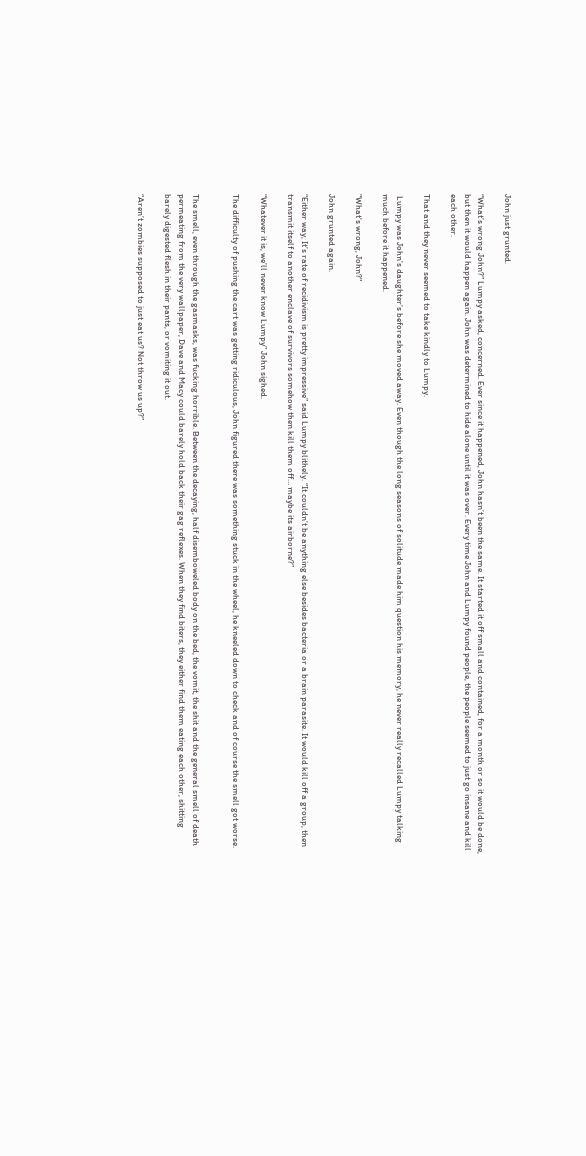John just grunted.

“What’s wrong John?” Lumpy asked, concerned. Ever since it happened, John hasn’t been the same. It started it off small and contained, for a month or so it would be done, but then it would happen again. John was determined to hide alone until it was over. Every time John and Lumpy found people, the people seemed to just go insane and kill each other.

That and they never seemed to take kindly to Lumpy.

 Lumpy was John’s daughter’s before she moved away. Even though the long seasons of solitude made him question his memory, he never really recalled Lumpy talking much before it happened.

"What's wrong, John?"

John grunted again.

“Either way, It’s rate of recidivism is pretty impressive” said Lumpy blithely. “It couldn’t be anything else besides bacteria or a brain parasite. It would kill off a group, then transmit itself to another enclave of survivors somehow then kill them off… maybe its airborne?”

“Whatever it is, we’ll never know Lumpy” John sighed.

The difficulty of pushing the cart was getting ridiculous, John figured there was something stuck in the wheel, he kneeled down to check and of course the smell got worse.


The smell, even through the gasmasks, was fucking horrible. Between the decaying, half disemboweled body on the bed, the vomit, the shit and the general smell of death permeating from the very wallpaper, Dave and Macy could barely hold back their gag reflexes. When they find biters, they either find them eating each other, shitting barely digested flesh in their pants, or vomiting it out.

“Aren’t zombies supposed to just eat us? Not throw us up?”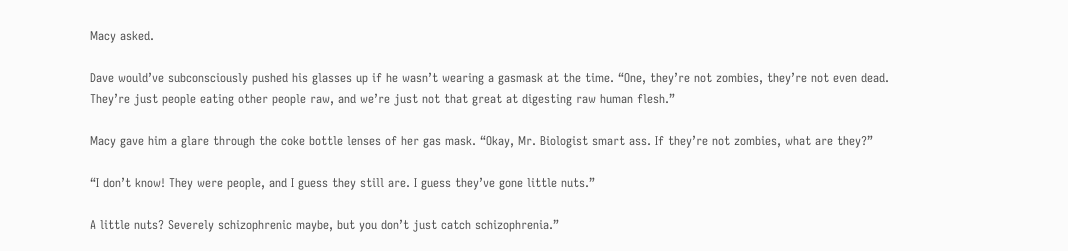Macy asked.

Dave would’ve subconsciously pushed his glasses up if he wasn’t wearing a gasmask at the time. “One, they’re not zombies, they’re not even dead. They’re just people eating other people raw, and we’re just not that great at digesting raw human flesh.”

Macy gave him a glare through the coke bottle lenses of her gas mask. “Okay, Mr. Biologist smart ass. If they’re not zombies, what are they?”

“I don’t know! They were people, and I guess they still are. I guess they’ve gone little nuts.”

A little nuts? Severely schizophrenic maybe, but you don’t just catch schizophrenia.”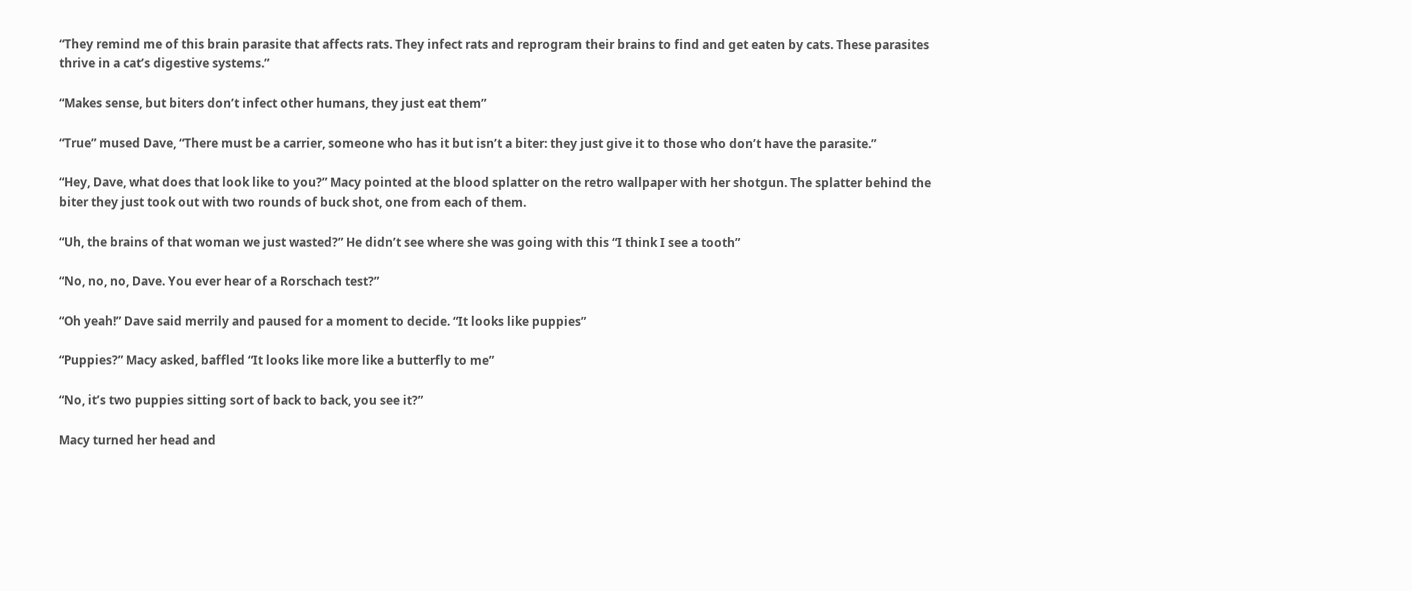“They remind me of this brain parasite that affects rats. They infect rats and reprogram their brains to find and get eaten by cats. These parasites thrive in a cat’s digestive systems.”

“Makes sense, but biters don’t infect other humans, they just eat them”

“True” mused Dave, “There must be a carrier, someone who has it but isn’t a biter: they just give it to those who don’t have the parasite.”

“Hey, Dave, what does that look like to you?” Macy pointed at the blood splatter on the retro wallpaper with her shotgun. The splatter behind the biter they just took out with two rounds of buck shot, one from each of them.

“Uh, the brains of that woman we just wasted?” He didn’t see where she was going with this “I think I see a tooth”

“No, no, no, Dave. You ever hear of a Rorschach test?”

“Oh yeah!” Dave said merrily and paused for a moment to decide. “It looks like puppies”

“Puppies?” Macy asked, baffled “It looks like more like a butterfly to me”

“No, it’s two puppies sitting sort of back to back, you see it?”

Macy turned her head and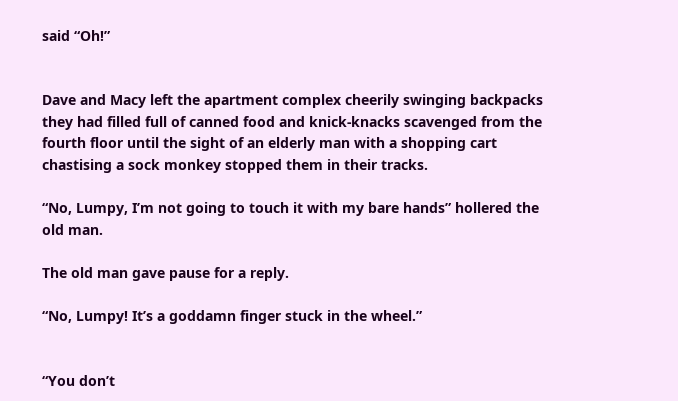said “Oh!”


Dave and Macy left the apartment complex cheerily swinging backpacks they had filled full of canned food and knick-knacks scavenged from the fourth floor until the sight of an elderly man with a shopping cart chastising a sock monkey stopped them in their tracks.

“No, Lumpy, I’m not going to touch it with my bare hands” hollered the old man.

The old man gave pause for a reply.

“No, Lumpy! It’s a goddamn finger stuck in the wheel.”


“You don’t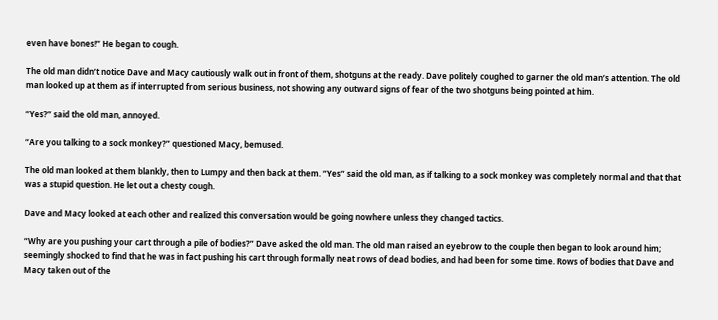even have bones!” He began to cough.

The old man didn’t notice Dave and Macy cautiously walk out in front of them, shotguns at the ready. Dave politely coughed to garner the old man’s attention. The old man looked up at them as if interrupted from serious business, not showing any outward signs of fear of the two shotguns being pointed at him.

“Yes?” said the old man, annoyed.

“Are you talking to a sock monkey?” questioned Macy, bemused.

The old man looked at them blankly, then to Lumpy and then back at them. “Yes” said the old man, as if talking to a sock monkey was completely normal and that that was a stupid question. He let out a chesty cough.

Dave and Macy looked at each other and realized this conversation would be going nowhere unless they changed tactics.

“Why are you pushing your cart through a pile of bodies?” Dave asked the old man. The old man raised an eyebrow to the couple then began to look around him; seemingly shocked to find that he was in fact pushing his cart through formally neat rows of dead bodies, and had been for some time. Rows of bodies that Dave and Macy taken out of the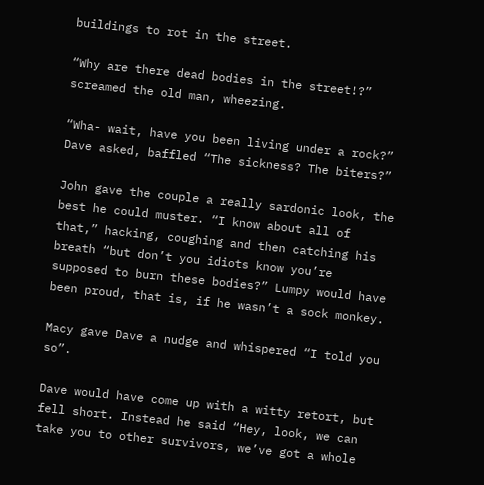buildings to rot in the street.

“Why are there dead bodies in the street!?” screamed the old man, wheezing.

“Wha- wait, have you been living under a rock?” Dave asked, baffled “The sickness? The biters?”

John gave the couple a really sardonic look, the best he could muster. “I know about all of that,” hacking, coughing and then catching his breath “but don’t you idiots know you’re supposed to burn these bodies?” Lumpy would have been proud, that is, if he wasn’t a sock monkey.

Macy gave Dave a nudge and whispered “I told you so”.

Dave would have come up with a witty retort, but fell short. Instead he said “Hey, look, we can take you to other survivors, we’ve got a whole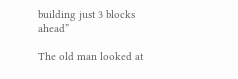building just 3 blocks ahead”

The old man looked at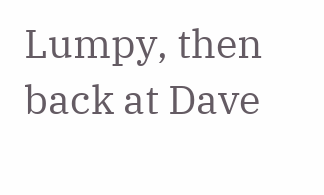Lumpy, then back at Dave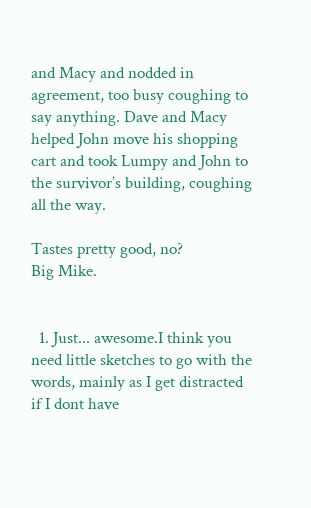and Macy and nodded in agreement, too busy coughing to say anything. Dave and Macy helped John move his shopping cart and took Lumpy and John to the survivor’s building, coughing all the way.

Tastes pretty good, no?
Big Mike.


  1. Just... awesome.I think you need little sketches to go with the words, mainly as I get distracted if I dont have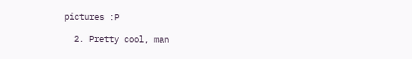pictures :P

  2. Pretty cool, man